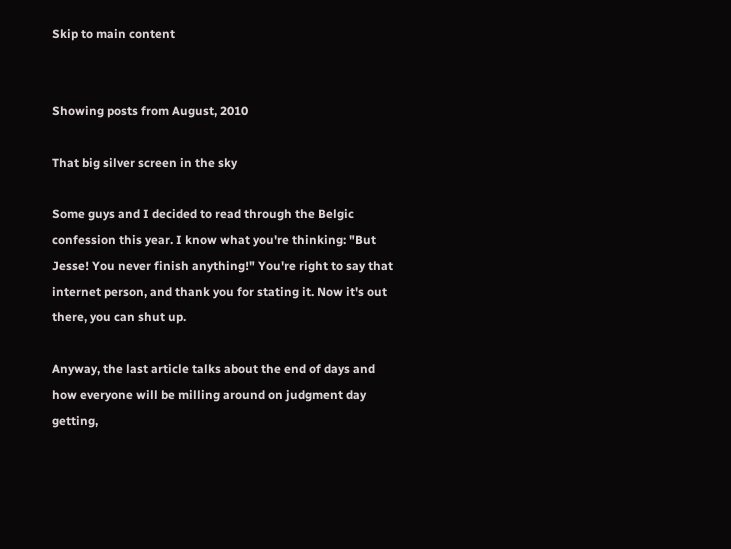Skip to main content


Showing posts from August, 2010

That big silver screen in the sky

Some guys and I decided to read through the Belgic confession this year. I know what you're thinking: "But Jesse! You never finish anything!" You're right to say that internet person, and thank you for stating it. Now it's out there, you can shut up.

Anyway, the last article talks about the end of days and how everyone will be milling around on judgment day getting,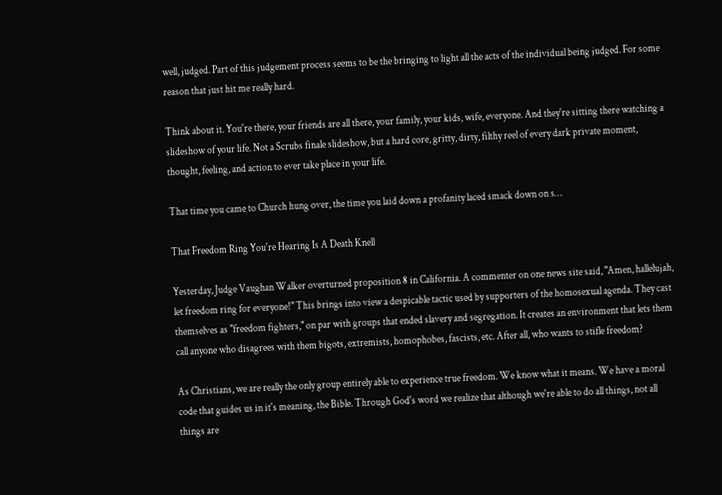well, judged. Part of this judgement process seems to be the bringing to light all the acts of the individual being judged. For some reason that just hit me really hard.

Think about it. You're there, your friends are all there, your family, your kids, wife, everyone. And they're sitting there watching a slideshow of your life. Not a Scrubs finale slideshow, but a hard core, gritty, dirty, filthy reel of every dark private moment, thought, feeling, and action to ever take place in your life.

That time you came to Church hung over, the time you laid down a profanity laced smack down on s…

That Freedom Ring You're Hearing Is A Death Knell

Yesterday, Judge Vaughan Walker overturned proposition 8 in California. A commenter on one news site said, "Amen, hallelujah, let freedom ring for everyone!" This brings into view a despicable tactic used by supporters of the homosexual agenda. They cast themselves as "freedom fighters," on par with groups that ended slavery and segregation. It creates an environment that lets them call anyone who disagrees with them bigots, extremists, homophobes, fascists, etc. After all, who wants to stifle freedom?

As Christians, we are really the only group entirely able to experience true freedom. We know what it means. We have a moral code that guides us in it's meaning, the Bible. Through God's word we realize that although we're able to do all things, not all things are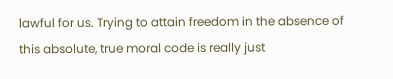lawful for us. Trying to attain freedom in the absence of this absolute, true moral code is really just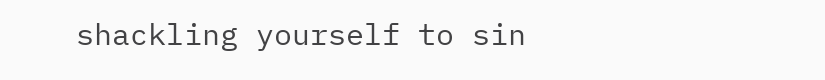shackling yourself to sin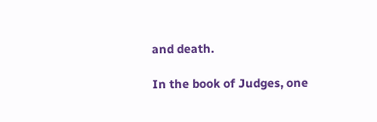and death.

In the book of Judges, one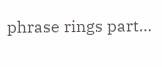phrase rings part…